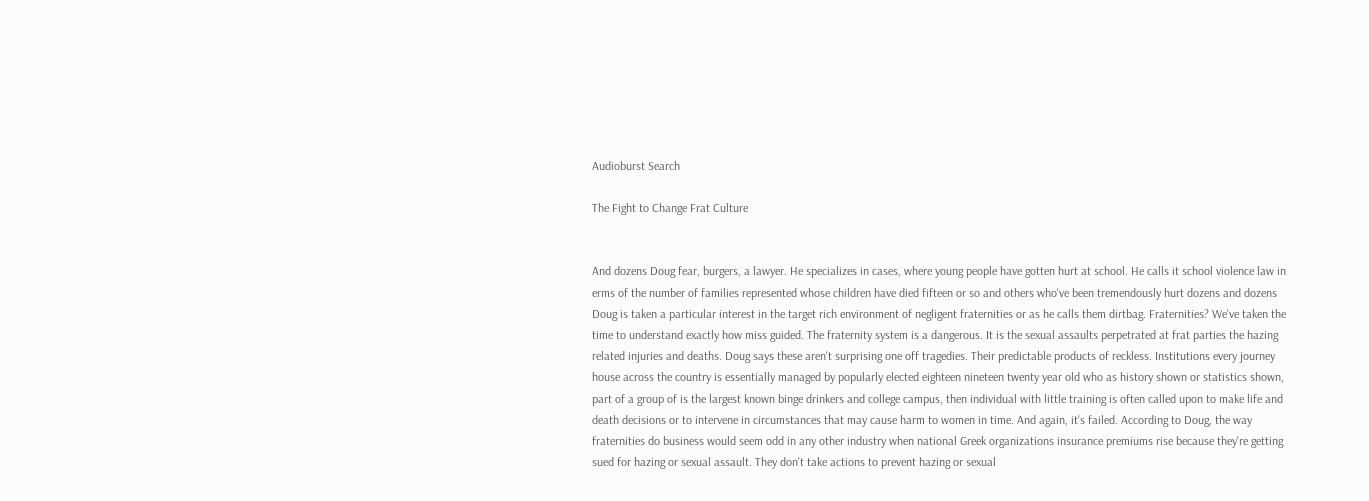Audioburst Search

The Fight to Change Frat Culture


And dozens Doug fear, burgers, a lawyer. He specializes in cases, where young people have gotten hurt at school. He calls it school violence law in erms of the number of families represented whose children have died fifteen or so and others who've been tremendously hurt dozens and dozens Doug is taken a particular interest in the target rich environment of negligent fraternities or as he calls them dirtbag. Fraternities? We've taken the time to understand exactly how miss guided. The fraternity system is a dangerous. It is the sexual assaults perpetrated at frat parties the hazing related injuries and deaths. Doug says these aren't surprising one off tragedies. Their predictable products of reckless. Institutions every journey house across the country is essentially managed by popularly elected eighteen nineteen twenty year old who as history shown or statistics shown, part of a group of is the largest known binge drinkers and college campus, then individual with little training is often called upon to make life and death decisions or to intervene in circumstances that may cause harm to women in time. And again, it's failed. According to Doug, the way fraternities do business would seem odd in any other industry when national Greek organizations insurance premiums rise because they're getting sued for hazing or sexual assault. They don't take actions to prevent hazing or sexual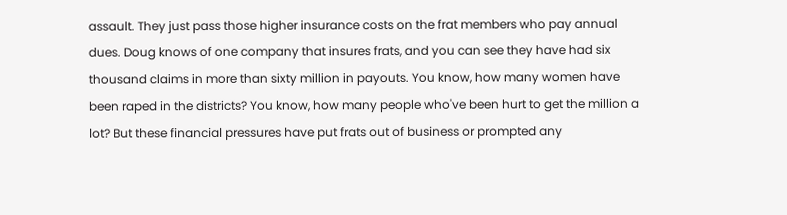assault. They just pass those higher insurance costs on the frat members who pay annual dues. Doug knows of one company that insures frats, and you can see they have had six thousand claims in more than sixty million in payouts. You know, how many women have been raped in the districts? You know, how many people who've been hurt to get the million a lot? But these financial pressures have put frats out of business or prompted any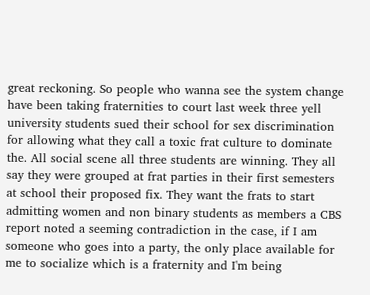great reckoning. So people who wanna see the system change have been taking fraternities to court last week three yell university students sued their school for sex discrimination for allowing what they call a toxic frat culture to dominate the. All social scene all three students are winning. They all say they were grouped at frat parties in their first semesters at school their proposed fix. They want the frats to start admitting women and non binary students as members a CBS report noted a seeming contradiction in the case, if I am someone who goes into a party, the only place available for me to socialize which is a fraternity and I'm being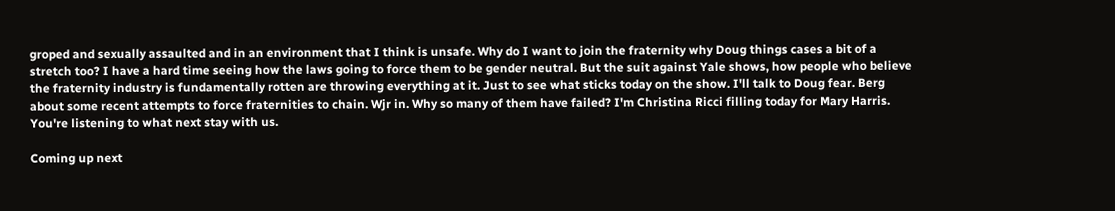groped and sexually assaulted and in an environment that I think is unsafe. Why do I want to join the fraternity why Doug things cases a bit of a stretch too? I have a hard time seeing how the laws going to force them to be gender neutral. But the suit against Yale shows, how people who believe the fraternity industry is fundamentally rotten are throwing everything at it. Just to see what sticks today on the show. I'll talk to Doug fear. Berg about some recent attempts to force fraternities to chain. Wjr in. Why so many of them have failed? I'm Christina Ricci filling today for Mary Harris. You're listening to what next stay with us.

Coming up next